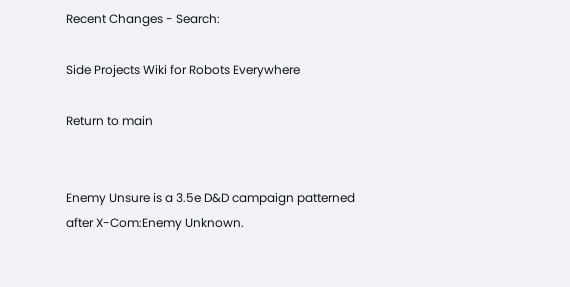Recent Changes - Search:

Side Projects Wiki for Robots Everywhere

Return to main


Enemy Unsure is a 3.5e D&D campaign patterned after X-Com:Enemy Unknown.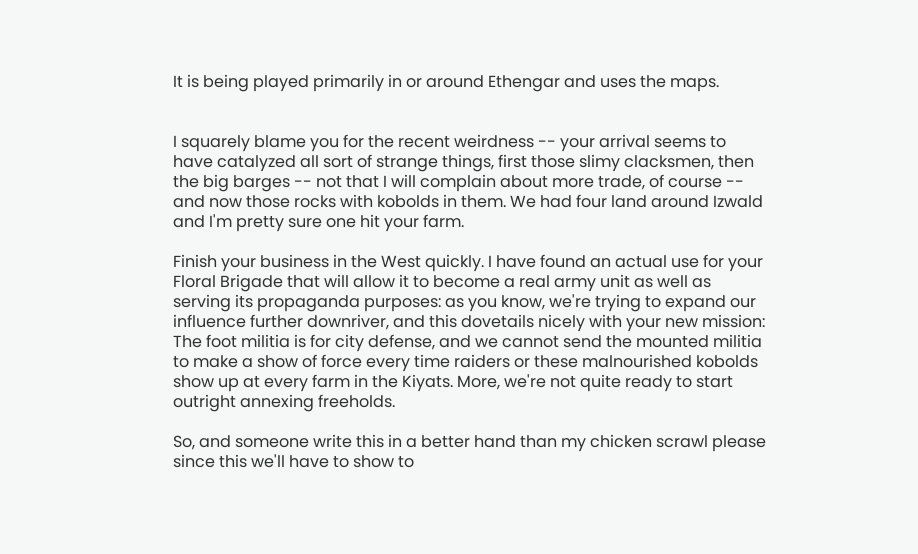It is being played primarily in or around Ethengar and uses the maps.


I squarely blame you for the recent weirdness -- your arrival seems to have catalyzed all sort of strange things, first those slimy clacksmen, then the big barges -- not that I will complain about more trade, of course -- and now those rocks with kobolds in them. We had four land around Izwald and I'm pretty sure one hit your farm.

Finish your business in the West quickly. I have found an actual use for your Floral Brigade that will allow it to become a real army unit as well as serving its propaganda purposes: as you know, we're trying to expand our influence further downriver, and this dovetails nicely with your new mission: The foot militia is for city defense, and we cannot send the mounted militia to make a show of force every time raiders or these malnourished kobolds show up at every farm in the Kiyats. More, we're not quite ready to start outright annexing freeholds.

So, and someone write this in a better hand than my chicken scrawl please since this we'll have to show to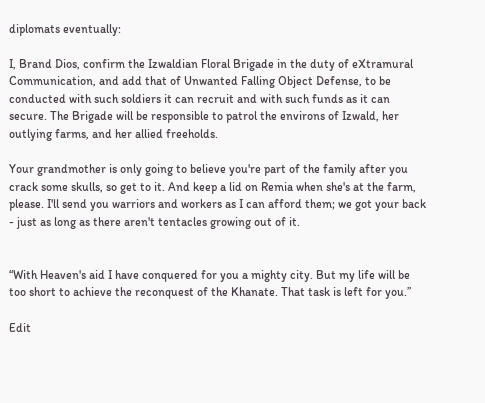diplomats eventually:

I, Brand Dios, confirm the Izwaldian Floral Brigade in the duty of eXtramural Communication, and add that of Unwanted Falling Object Defense, to be conducted with such soldiers it can recruit and with such funds as it can secure. The Brigade will be responsible to patrol the environs of Izwald, her outlying farms, and her allied freeholds.

Your grandmother is only going to believe you're part of the family after you crack some skulls, so get to it. And keep a lid on Remia when she's at the farm, please. I'll send you warriors and workers as I can afford them; we got your back - just as long as there aren't tentacles growing out of it.


“With Heaven's aid I have conquered for you a mighty city. But my life will be too short to achieve the reconquest of the Khanate. That task is left for you.”

Edit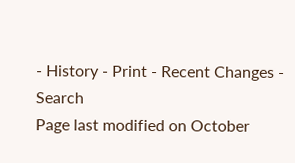- History - Print - Recent Changes - Search
Page last modified on October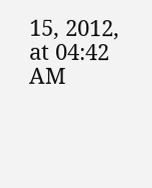15, 2012, at 04:42 AM